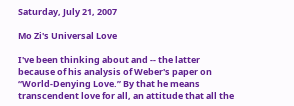Saturday, July 21, 2007

Mo Zi's Universal Love

I've been thinking about and -- the latter because of his analysis of Weber's paper on “World-Denying Love.” By that he means transcendent love for all, an attitude that all the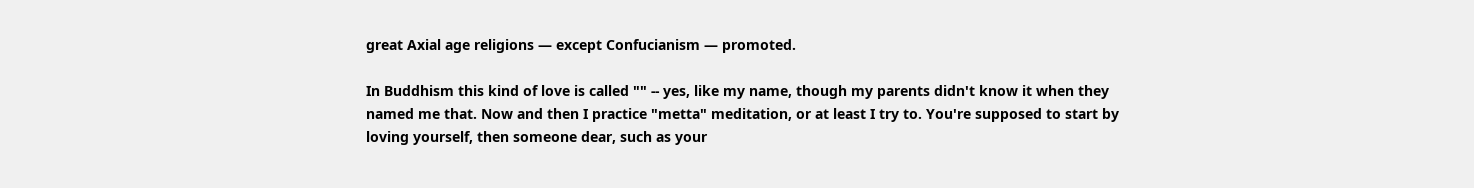great Axial age religions — except Confucianism — promoted.

In Buddhism this kind of love is called "" -- yes, like my name, though my parents didn't know it when they named me that. Now and then I practice "metta" meditation, or at least I try to. You're supposed to start by loving yourself, then someone dear, such as your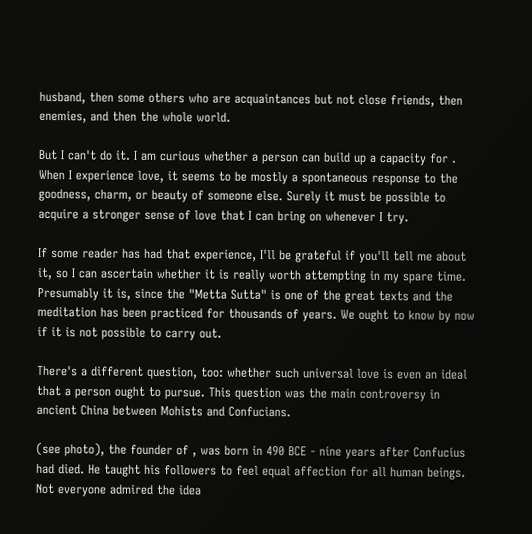husband, then some others who are acquaintances but not close friends, then enemies, and then the whole world.

But I can't do it. I am curious whether a person can build up a capacity for . When I experience love, it seems to be mostly a spontaneous response to the goodness, charm, or beauty of someone else. Surely it must be possible to acquire a stronger sense of love that I can bring on whenever I try.

If some reader has had that experience, I'll be grateful if you'll tell me about it, so I can ascertain whether it is really worth attempting in my spare time. Presumably it is, since the "Metta Sutta" is one of the great texts and the meditation has been practiced for thousands of years. We ought to know by now if it is not possible to carry out.

There's a different question, too: whether such universal love is even an ideal that a person ought to pursue. This question was the main controversy in ancient China between Mohists and Confucians.

(see photo), the founder of , was born in 490 BCE - nine years after Confucius had died. He taught his followers to feel equal affection for all human beings. Not everyone admired the idea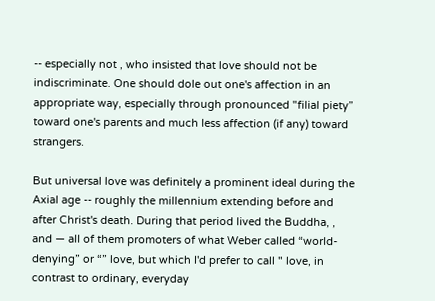-- especially not , who insisted that love should not be indiscriminate. One should dole out one's affection in an appropriate way, especially through pronounced "filial piety” toward one's parents and much less affection (if any) toward strangers.

But universal love was definitely a prominent ideal during the Axial age -- roughly the millennium extending before and after Christ's death. During that period lived the Buddha, , and — all of them promoters of what Weber called “world-denying” or “” love, but which I'd prefer to call " love, in contrast to ordinary, everyday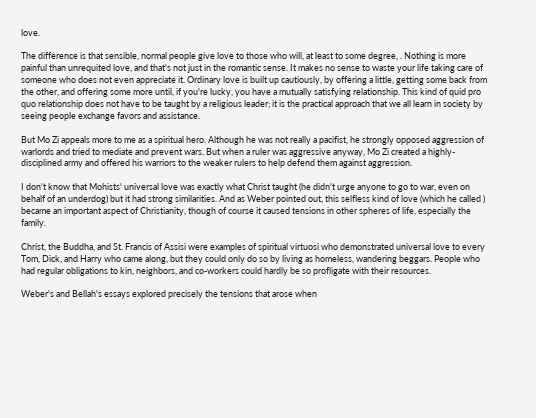love.

The difference is that sensible, normal people give love to those who will, at least to some degree, . Nothing is more painful than unrequited love, and that's not just in the romantic sense. It makes no sense to waste your life taking care of someone who does not even appreciate it. Ordinary love is built up cautiously, by offering a little, getting some back from the other, and offering some more until, if you're lucky, you have a mutually satisfying relationship. This kind of quid pro quo relationship does not have to be taught by a religious leader; it is the practical approach that we all learn in society by seeing people exchange favors and assistance.

But Mo Zi appeals more to me as a spiritual hero. Although he was not really a pacifist, he strongly opposed aggression of warlords and tried to mediate and prevent wars. But when a ruler was aggressive anyway, Mo Zi created a highly-disciplined army and offered his warriors to the weaker rulers to help defend them against aggression.

I don't know that Mohists' universal love was exactly what Christ taught (he didn't urge anyone to go to war, even on behalf of an underdog) but it had strong similarities. And as Weber pointed out, this selfless kind of love (which he called ) became an important aspect of Christianity, though of course it caused tensions in other spheres of life, especially the family.

Christ, the Buddha, and St. Francis of Assisi were examples of spiritual virtuosi who demonstrated universal love to every Tom, Dick, and Harry who came along, but they could only do so by living as homeless, wandering beggars. People who had regular obligations to kin, neighbors, and co-workers could hardly be so profligate with their resources.

Weber's and Bellah's essays explored precisely the tensions that arose when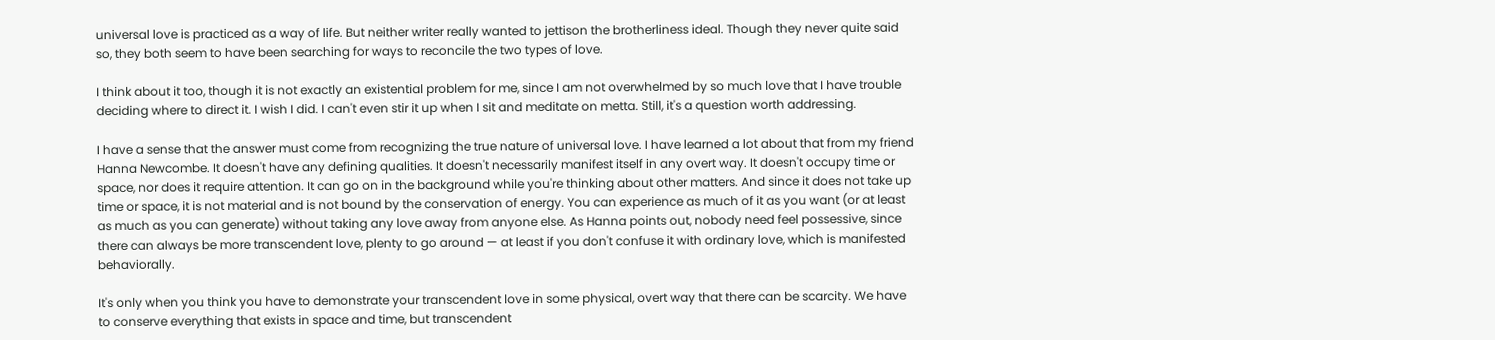universal love is practiced as a way of life. But neither writer really wanted to jettison the brotherliness ideal. Though they never quite said so, they both seem to have been searching for ways to reconcile the two types of love.

I think about it too, though it is not exactly an existential problem for me, since I am not overwhelmed by so much love that I have trouble deciding where to direct it. I wish I did. I can't even stir it up when I sit and meditate on metta. Still, it's a question worth addressing.

I have a sense that the answer must come from recognizing the true nature of universal love. I have learned a lot about that from my friend Hanna Newcombe. It doesn't have any defining qualities. It doesn't necessarily manifest itself in any overt way. It doesn't occupy time or space, nor does it require attention. It can go on in the background while you're thinking about other matters. And since it does not take up time or space, it is not material and is not bound by the conservation of energy. You can experience as much of it as you want (or at least as much as you can generate) without taking any love away from anyone else. As Hanna points out, nobody need feel possessive, since there can always be more transcendent love, plenty to go around — at least if you don't confuse it with ordinary love, which is manifested behaviorally.

It's only when you think you have to demonstrate your transcendent love in some physical, overt way that there can be scarcity. We have to conserve everything that exists in space and time, but transcendent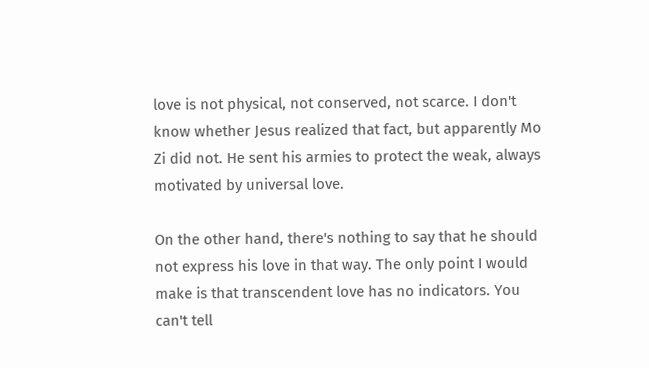love is not physical, not conserved, not scarce. I don't know whether Jesus realized that fact, but apparently Mo Zi did not. He sent his armies to protect the weak, always motivated by universal love.

On the other hand, there's nothing to say that he should not express his love in that way. The only point I would make is that transcendent love has no indicators. You can't tell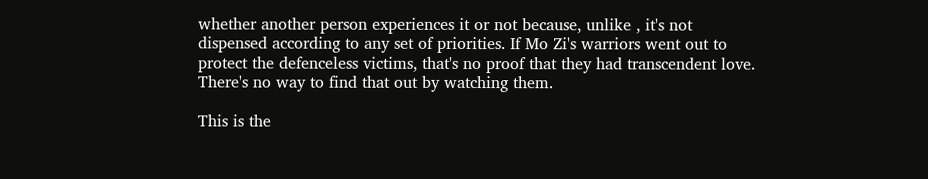whether another person experiences it or not because, unlike , it's not dispensed according to any set of priorities. If Mo Zi's warriors went out to protect the defenceless victims, that's no proof that they had transcendent love. There's no way to find that out by watching them.

This is the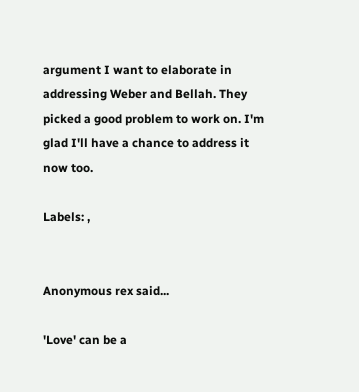argument I want to elaborate in addressing Weber and Bellah. They picked a good problem to work on. I'm glad I'll have a chance to address it now too.

Labels: ,


Anonymous rex said...

'Love' can be a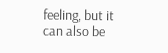feeling, but it can also be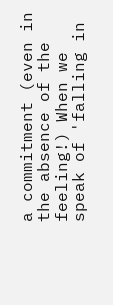a commitment (even in the absence of the feeling!) When we speak of 'falling in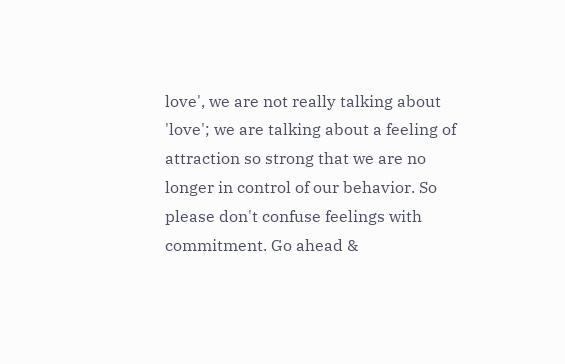love', we are not really talking about 'love'; we are talking about a feeling of attraction so strong that we are no longer in control of our behavior. So please don't confuse feelings with commitment. Go ahead &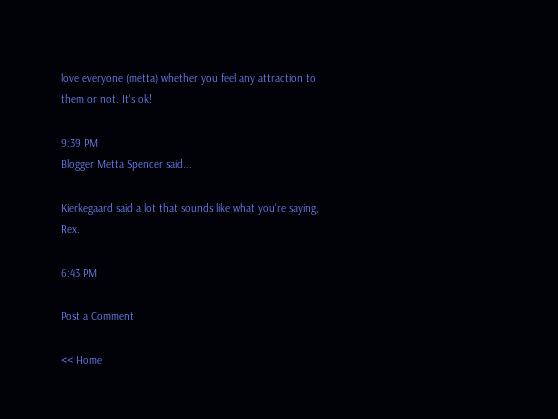love everyone (metta) whether you feel any attraction to them or not. It's ok!

9:39 PM
Blogger Metta Spencer said...

Kierkegaard said a lot that sounds like what you're saying, Rex.

6:43 PM

Post a Comment

<< Home